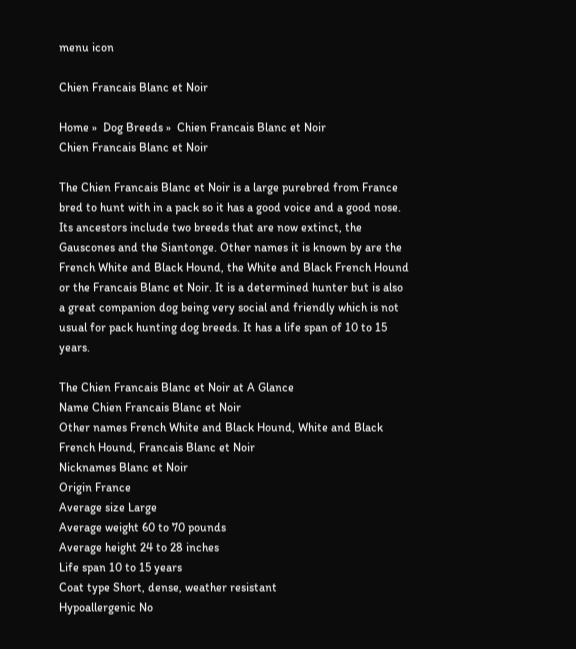menu icon

Chien Francais Blanc et Noir

Home »  Dog Breeds »  Chien Francais Blanc et Noir
Chien Francais Blanc et Noir

The Chien Francais Blanc et Noir is a large purebred from France bred to hunt with in a pack so it has a good voice and a good nose. Its ancestors include two breeds that are now extinct, the Gauscones and the Siantonge. Other names it is known by are the French White and Black Hound, the White and Black French Hound or the Francais Blanc et Noir. It is a determined hunter but is also a great companion dog being very social and friendly which is not usual for pack hunting dog breeds. It has a life span of 10 to 15 years.

The Chien Francais Blanc et Noir at A Glance
Name Chien Francais Blanc et Noir
Other names French White and Black Hound, White and Black French Hound, Francais Blanc et Noir
Nicknames Blanc et Noir
Origin France
Average size Large
Average weight 60 to 70 pounds
Average height 24 to 28 inches
Life span 10 to 15 years
Coat type Short, dense, weather resistant
Hypoallergenic No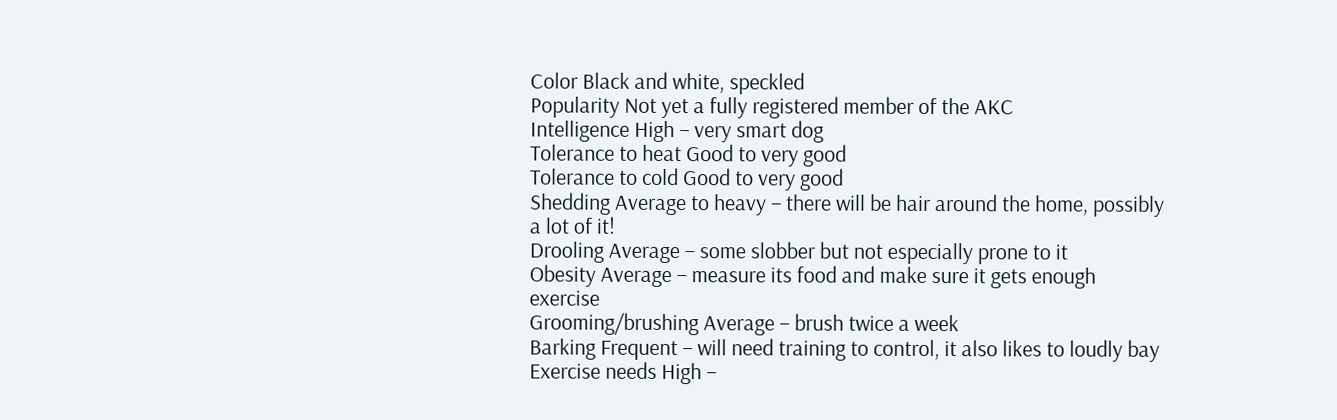Color Black and white, speckled
Popularity Not yet a fully registered member of the AKC
Intelligence High – very smart dog
Tolerance to heat Good to very good
Tolerance to cold Good to very good
Shedding Average to heavy – there will be hair around the home, possibly a lot of it!
Drooling Average – some slobber but not especially prone to it
Obesity Average – measure its food and make sure it gets enough exercise
Grooming/brushing Average – brush twice a week
Barking Frequent – will need training to control, it also likes to loudly bay
Exercise needs High –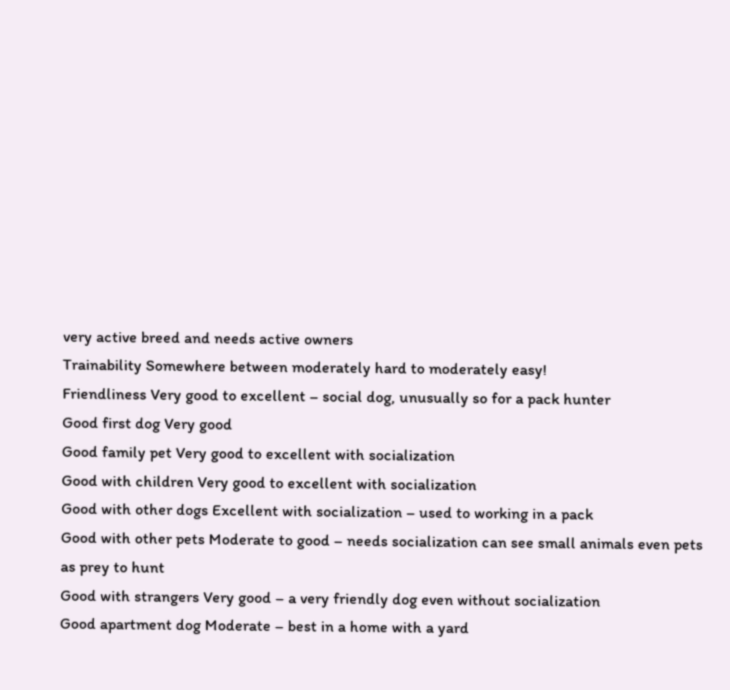very active breed and needs active owners
Trainability Somewhere between moderately hard to moderately easy!
Friendliness Very good to excellent – social dog, unusually so for a pack hunter
Good first dog Very good
Good family pet Very good to excellent with socialization
Good with children Very good to excellent with socialization
Good with other dogs Excellent with socialization – used to working in a pack
Good with other pets Moderate to good – needs socialization can see small animals even pets as prey to hunt
Good with strangers Very good – a very friendly dog even without socialization
Good apartment dog Moderate – best in a home with a yard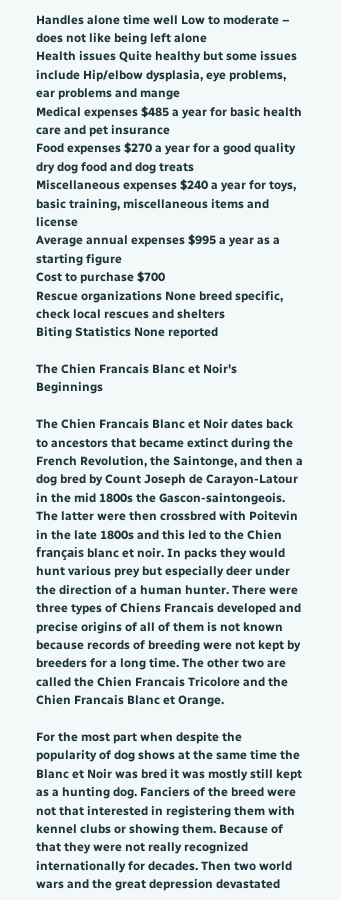Handles alone time well Low to moderate – does not like being left alone
Health issues Quite healthy but some issues include Hip/elbow dysplasia, eye problems, ear problems and mange
Medical expenses $485 a year for basic health care and pet insurance
Food expenses $270 a year for a good quality dry dog food and dog treats
Miscellaneous expenses $240 a year for toys, basic training, miscellaneous items and license
Average annual expenses $995 a year as a starting figure
Cost to purchase $700
Rescue organizations None breed specific, check local rescues and shelters
Biting Statistics None reported

The Chien Francais Blanc et Noir's Beginnings

The Chien Francais Blanc et Noir dates back to ancestors that became extinct during the French Revolution, the Saintonge, and then a dog bred by Count Joseph de Carayon-Latour in the mid 1800s the Gascon-saintongeois. The latter were then crossbred with Poitevin in the late 1800s and this led to the Chien français blanc et noir. In packs they would hunt various prey but especially deer under the direction of a human hunter. There were three types of Chiens Francais developed and precise origins of all of them is not known because records of breeding were not kept by breeders for a long time. The other two are called the Chien Francais Tricolore and the Chien Francais Blanc et Orange.

For the most part when despite the popularity of dog shows at the same time the Blanc et Noir was bred it was mostly still kept as a hunting dog. Fanciers of the breed were not that interested in registering them with kennel clubs or showing them. Because of that they were not really recognized internationally for decades. Then two world wars and the great depression devastated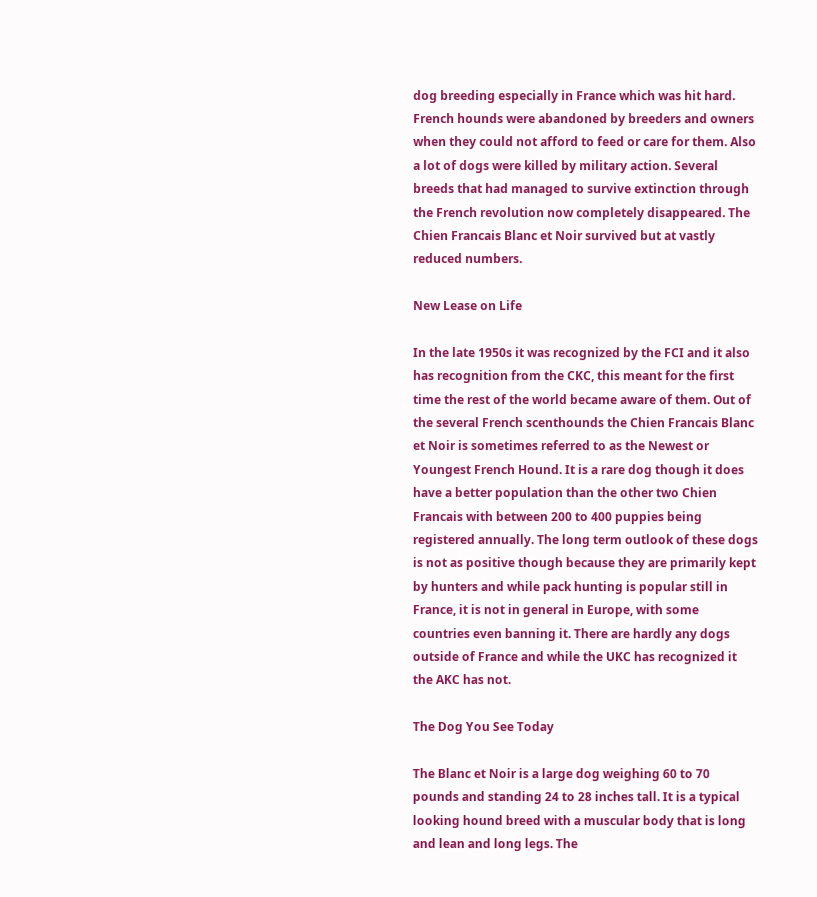dog breeding especially in France which was hit hard. French hounds were abandoned by breeders and owners when they could not afford to feed or care for them. Also a lot of dogs were killed by military action. Several breeds that had managed to survive extinction through the French revolution now completely disappeared. The Chien Francais Blanc et Noir survived but at vastly reduced numbers.

New Lease on Life

In the late 1950s it was recognized by the FCI and it also has recognition from the CKC, this meant for the first time the rest of the world became aware of them. Out of the several French scenthounds the Chien Francais Blanc et Noir is sometimes referred to as the Newest or Youngest French Hound. It is a rare dog though it does have a better population than the other two Chien Francais with between 200 to 400 puppies being registered annually. The long term outlook of these dogs is not as positive though because they are primarily kept by hunters and while pack hunting is popular still in France, it is not in general in Europe, with some countries even banning it. There are hardly any dogs outside of France and while the UKC has recognized it the AKC has not.

The Dog You See Today

The Blanc et Noir is a large dog weighing 60 to 70 pounds and standing 24 to 28 inches tall. It is a typical looking hound breed with a muscular body that is long and lean and long legs. The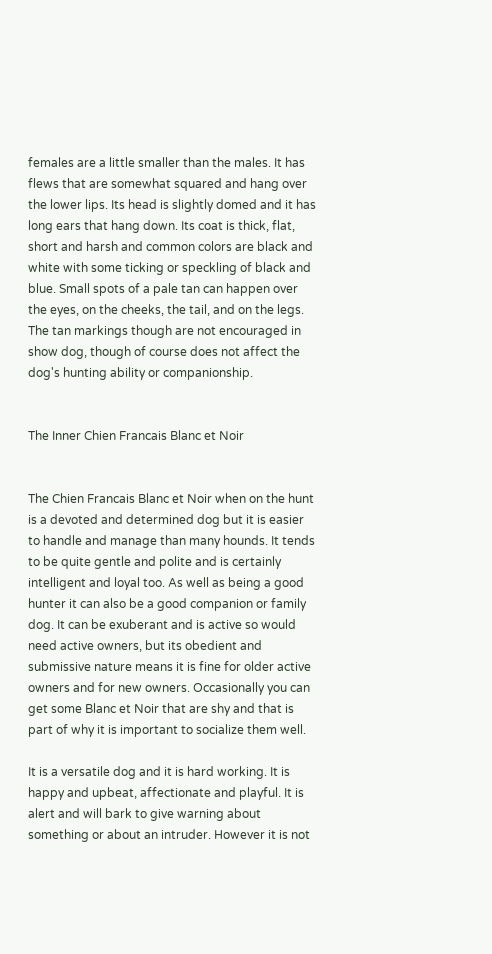females are a little smaller than the males. It has flews that are somewhat squared and hang over the lower lips. Its head is slightly domed and it has long ears that hang down. Its coat is thick, flat, short and harsh and common colors are black and white with some ticking or speckling of black and blue. Small spots of a pale tan can happen over the eyes, on the cheeks, the tail, and on the legs. The tan markings though are not encouraged in show dog, though of course does not affect the dog's hunting ability or companionship.


The Inner Chien Francais Blanc et Noir


The Chien Francais Blanc et Noir when on the hunt is a devoted and determined dog but it is easier to handle and manage than many hounds. It tends to be quite gentle and polite and is certainly intelligent and loyal too. As well as being a good hunter it can also be a good companion or family dog. It can be exuberant and is active so would need active owners, but its obedient and submissive nature means it is fine for older active owners and for new owners. Occasionally you can get some Blanc et Noir that are shy and that is part of why it is important to socialize them well.

It is a versatile dog and it is hard working. It is happy and upbeat, affectionate and playful. It is alert and will bark to give warning about something or about an intruder. However it is not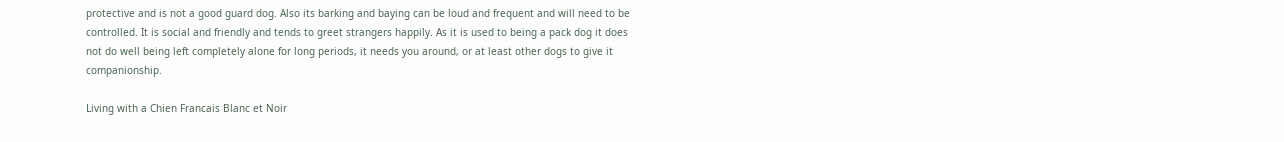protective and is not a good guard dog. Also its barking and baying can be loud and frequent and will need to be controlled. It is social and friendly and tends to greet strangers happily. As it is used to being a pack dog it does not do well being left completely alone for long periods, it needs you around, or at least other dogs to give it companionship.

Living with a Chien Francais Blanc et Noir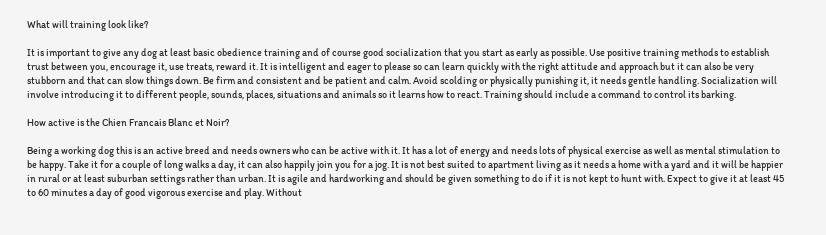What will training look like?

It is important to give any dog at least basic obedience training and of course good socialization that you start as early as possible. Use positive training methods to establish trust between you, encourage it, use treats, reward it. It is intelligent and eager to please so can learn quickly with the right attitude and approach but it can also be very stubborn and that can slow things down. Be firm and consistent and be patient and calm. Avoid scolding or physically punishing it, it needs gentle handling. Socialization will involve introducing it to different people, sounds, places, situations and animals so it learns how to react. Training should include a command to control its barking.

How active is the Chien Francais Blanc et Noir?

Being a working dog this is an active breed and needs owners who can be active with it. It has a lot of energy and needs lots of physical exercise as well as mental stimulation to be happy. Take it for a couple of long walks a day, it can also happily join you for a jog. It is not best suited to apartment living as it needs a home with a yard and it will be happier in rural or at least suburban settings rather than urban. It is agile and hardworking and should be given something to do if it is not kept to hunt with. Expect to give it at least 45 to 60 minutes a day of good vigorous exercise and play. Without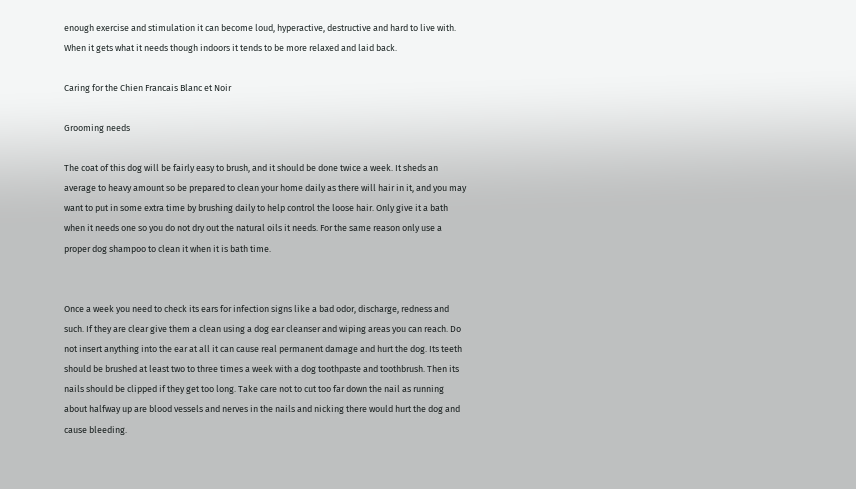enough exercise and stimulation it can become loud, hyperactive, destructive and hard to live with. When it gets what it needs though indoors it tends to be more relaxed and laid back.

Caring for the Chien Francais Blanc et Noir

Grooming needs

The coat of this dog will be fairly easy to brush, and it should be done twice a week. It sheds an average to heavy amount so be prepared to clean your home daily as there will hair in it, and you may want to put in some extra time by brushing daily to help control the loose hair. Only give it a bath when it needs one so you do not dry out the natural oils it needs. For the same reason only use a proper dog shampoo to clean it when it is bath time.


Once a week you need to check its ears for infection signs like a bad odor, discharge, redness and such. If they are clear give them a clean using a dog ear cleanser and wiping areas you can reach. Do not insert anything into the ear at all it can cause real permanent damage and hurt the dog. Its teeth should be brushed at least two to three times a week with a dog toothpaste and toothbrush. Then its nails should be clipped if they get too long. Take care not to cut too far down the nail as running about halfway up are blood vessels and nerves in the nails and nicking there would hurt the dog and cause bleeding.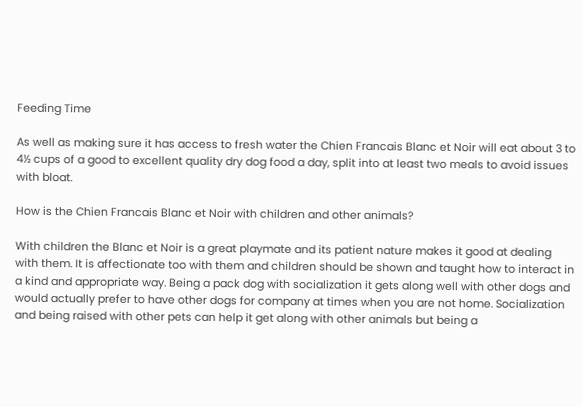Feeding Time

As well as making sure it has access to fresh water the Chien Francais Blanc et Noir will eat about 3 to 4½ cups of a good to excellent quality dry dog food a day, split into at least two meals to avoid issues with bloat.

How is the Chien Francais Blanc et Noir with children and other animals?

With children the Blanc et Noir is a great playmate and its patient nature makes it good at dealing with them. It is affectionate too with them and children should be shown and taught how to interact in a kind and appropriate way. Being a pack dog with socialization it gets along well with other dogs and would actually prefer to have other dogs for company at times when you are not home. Socialization and being raised with other pets can help it get along with other animals but being a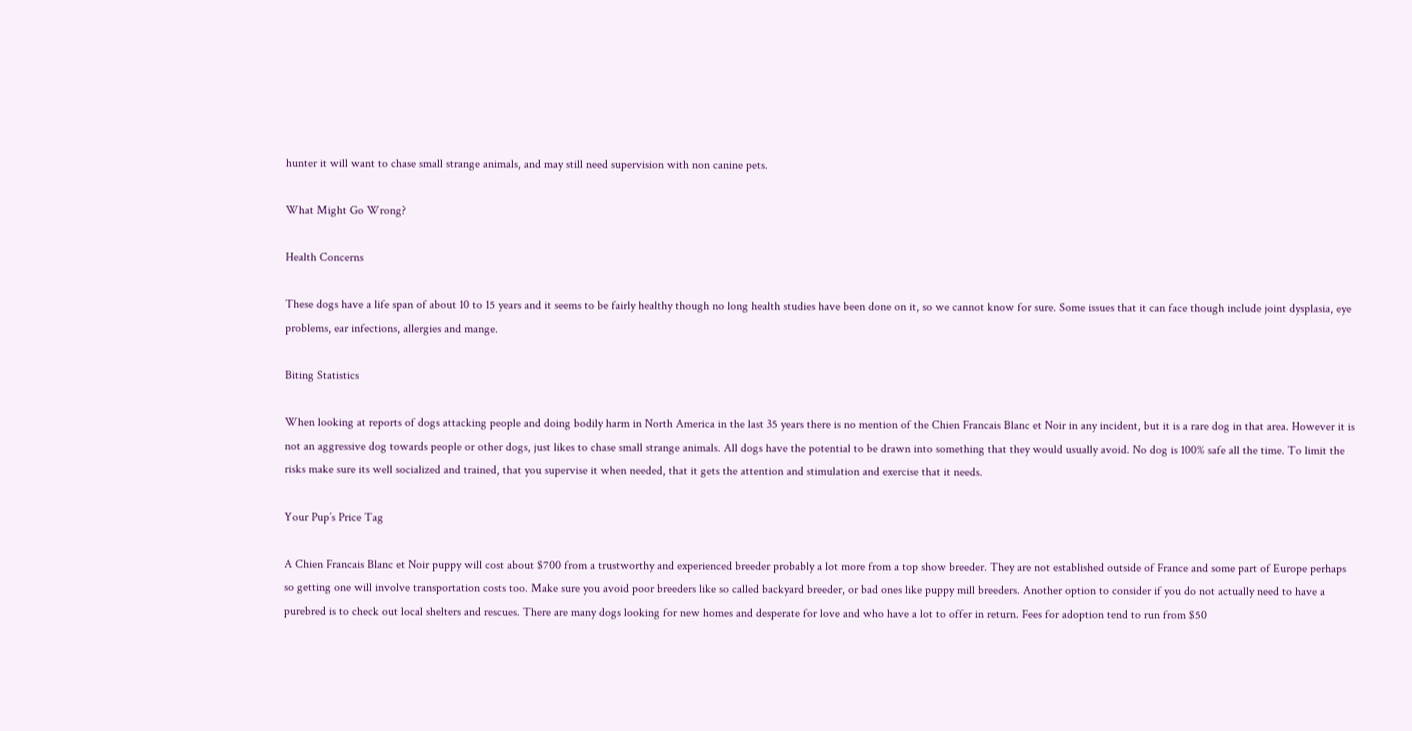hunter it will want to chase small strange animals, and may still need supervision with non canine pets.

What Might Go Wrong?

Health Concerns

These dogs have a life span of about 10 to 15 years and it seems to be fairly healthy though no long health studies have been done on it, so we cannot know for sure. Some issues that it can face though include joint dysplasia, eye problems, ear infections, allergies and mange.

Biting Statistics

When looking at reports of dogs attacking people and doing bodily harm in North America in the last 35 years there is no mention of the Chien Francais Blanc et Noir in any incident, but it is a rare dog in that area. However it is not an aggressive dog towards people or other dogs, just likes to chase small strange animals. All dogs have the potential to be drawn into something that they would usually avoid. No dog is 100% safe all the time. To limit the risks make sure its well socialized and trained, that you supervise it when needed, that it gets the attention and stimulation and exercise that it needs.

Your Pup’s Price Tag

A Chien Francais Blanc et Noir puppy will cost about $700 from a trustworthy and experienced breeder probably a lot more from a top show breeder. They are not established outside of France and some part of Europe perhaps so getting one will involve transportation costs too. Make sure you avoid poor breeders like so called backyard breeder, or bad ones like puppy mill breeders. Another option to consider if you do not actually need to have a purebred is to check out local shelters and rescues. There are many dogs looking for new homes and desperate for love and who have a lot to offer in return. Fees for adoption tend to run from $50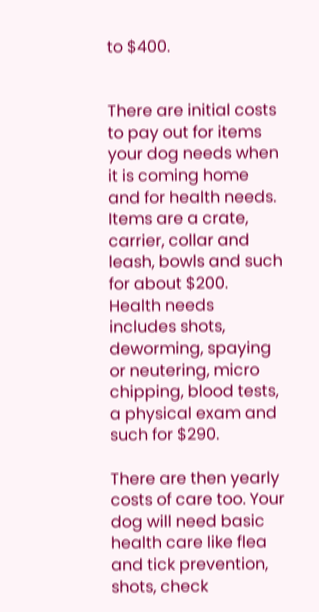to $400.


There are initial costs to pay out for items your dog needs when it is coming home and for health needs. Items are a crate, carrier, collar and leash, bowls and such for about $200. Health needs includes shots, deworming, spaying or neutering, micro chipping, blood tests, a physical exam and such for $290.

There are then yearly costs of care too. Your dog will need basic health care like flea and tick prevention, shots, check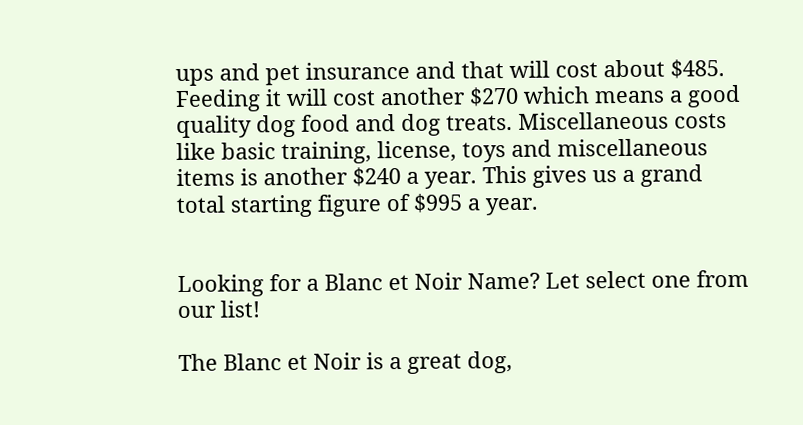ups and pet insurance and that will cost about $485. Feeding it will cost another $270 which means a good quality dog food and dog treats. Miscellaneous costs like basic training, license, toys and miscellaneous items is another $240 a year. This gives us a grand total starting figure of $995 a year.


Looking for a Blanc et Noir Name? Let select one from our list!

The Blanc et Noir is a great dog,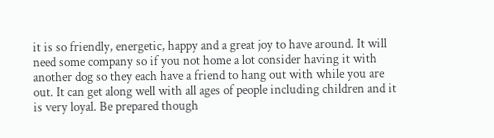it is so friendly, energetic, happy and a great joy to have around. It will need some company so if you not home a lot consider having it with another dog so they each have a friend to hang out with while you are out. It can get along well with all ages of people including children and it is very loyal. Be prepared though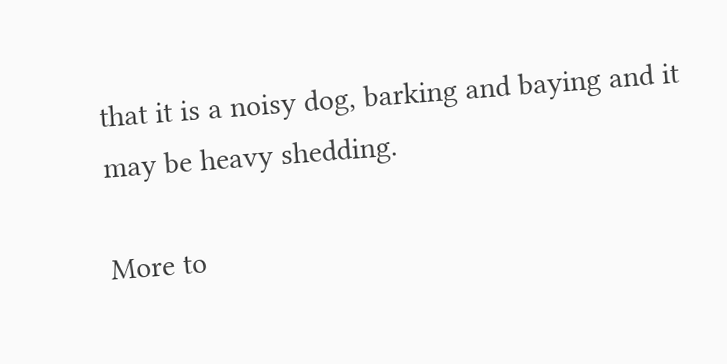that it is a noisy dog, barking and baying and it may be heavy shedding.

More to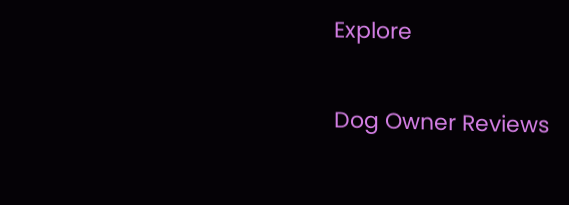Explore

Dog Owner Reviews